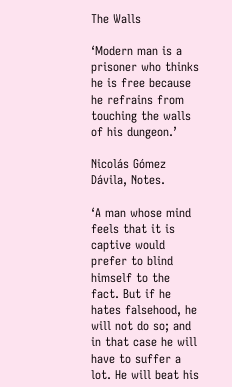The Walls

‘Modern man is a prisoner who thinks he is free because he refrains from touching the walls of his dungeon.’

Nicolás Gómez Dávila, Notes.

‘A man whose mind feels that it is captive would prefer to blind himself to the fact. But if he hates falsehood, he will not do so; and in that case he will have to suffer a lot. He will beat his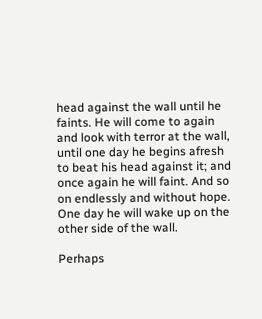head against the wall until he faints. He will come to again and look with terror at the wall, until one day he begins afresh to beat his head against it; and once again he will faint. And so on endlessly and without hope. One day he will wake up on the other side of the wall.

Perhaps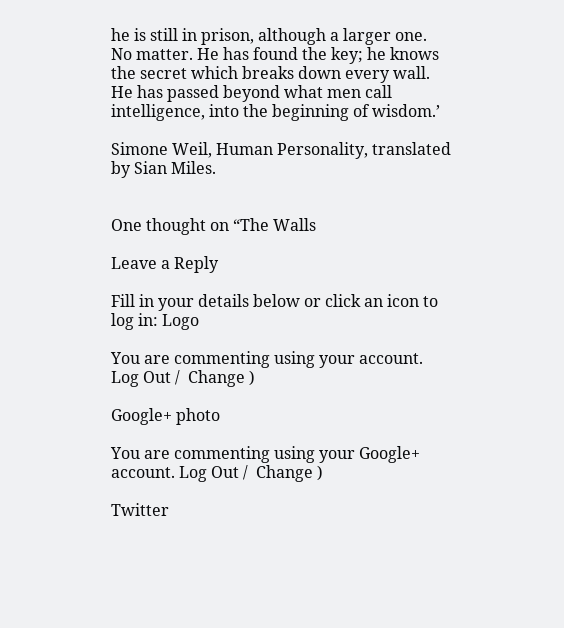he is still in prison, although a larger one. No matter. He has found the key; he knows the secret which breaks down every wall. He has passed beyond what men call intelligence, into the beginning of wisdom.’

Simone Weil, Human Personality, translated by Sian Miles.


One thought on “The Walls

Leave a Reply

Fill in your details below or click an icon to log in: Logo

You are commenting using your account. Log Out /  Change )

Google+ photo

You are commenting using your Google+ account. Log Out /  Change )

Twitter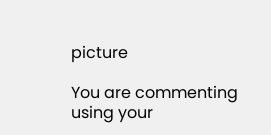picture

You are commenting using your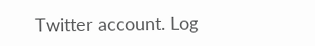Twitter account. Log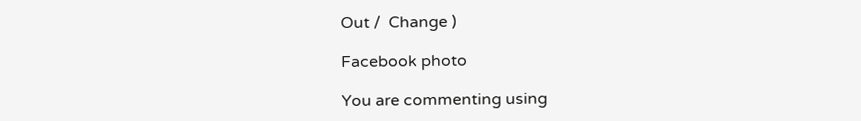Out /  Change )

Facebook photo

You are commenting using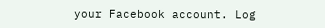your Facebook account. Log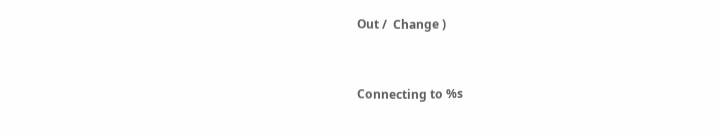Out /  Change )


Connecting to %s